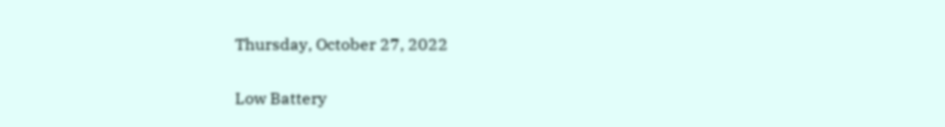Thursday, October 27, 2022

Low Battery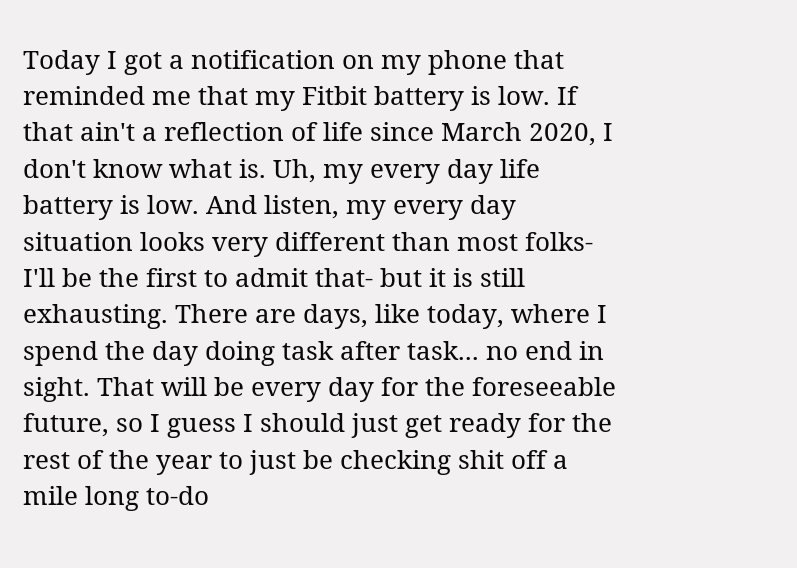Today I got a notification on my phone that reminded me that my Fitbit battery is low. If that ain't a reflection of life since March 2020, I don't know what is. Uh, my every day life battery is low. And listen, my every day situation looks very different than most folks- I'll be the first to admit that- but it is still exhausting. There are days, like today, where I spend the day doing task after task... no end in sight. That will be every day for the foreseeable future, so I guess I should just get ready for the rest of the year to just be checking shit off a mile long to-do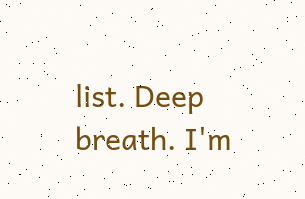list. Deep breath. I'm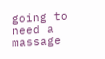going to need a massage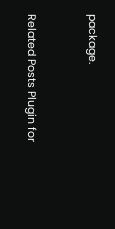package.


Related Posts Plugin for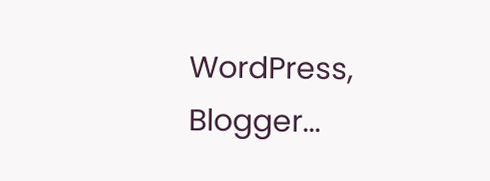WordPress, Blogger...